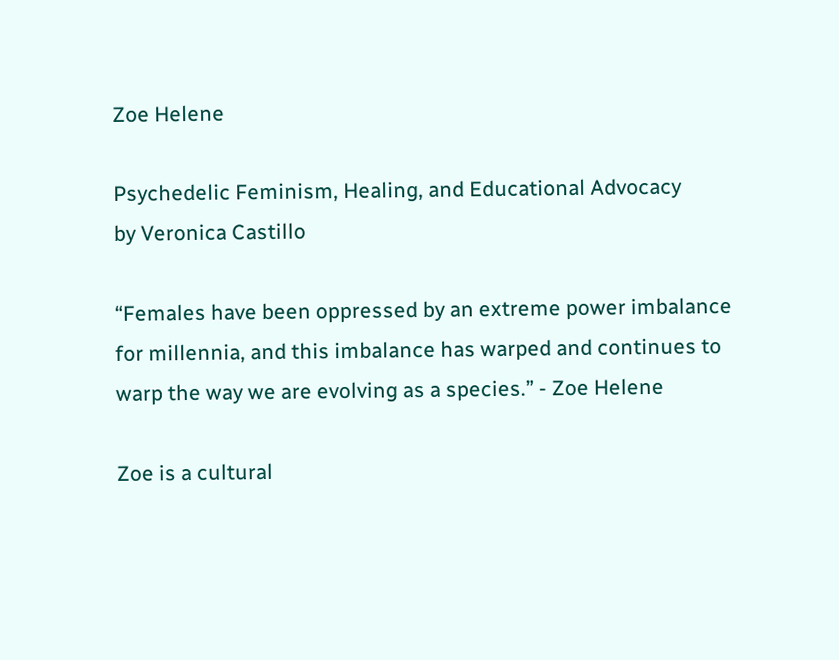Zoe Helene

Psychedelic Feminism, Healing, and Educational Advocacy
by Veronica Castillo

“Females have been oppressed by an extreme power imbalance for millennia, and this imbalance has warped and continues to warp the way we are evolving as a species.” - Zoe Helene

Zoe is a cultural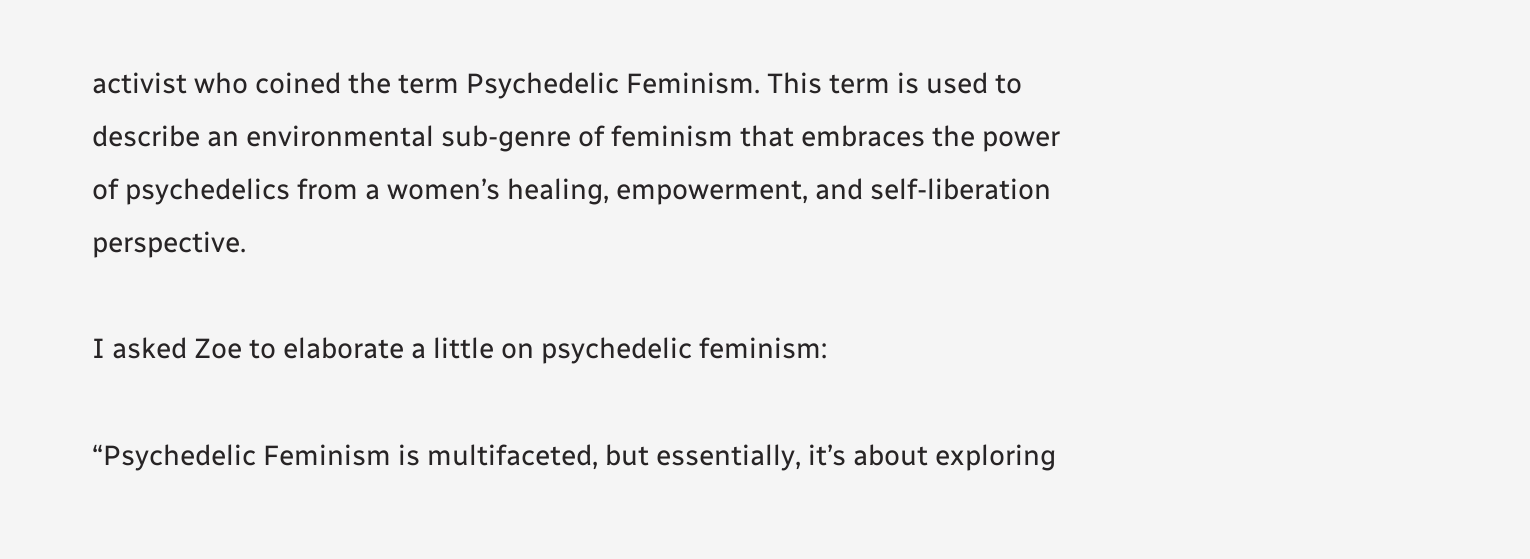activist who coined the term Psychedelic Feminism. This term is used to describe an environmental sub-genre of feminism that embraces the power of psychedelics from a women’s healing, empowerment, and self-liberation perspective.

I asked Zoe to elaborate a little on psychedelic feminism:

“Psychedelic Feminism is multifaceted, but essentially, it’s about exploring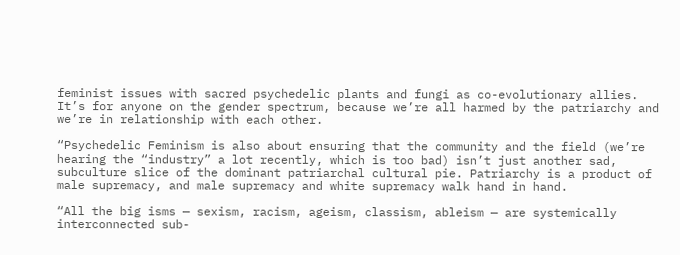feminist issues with sacred psychedelic plants and fungi as co-evolutionary allies. It’s for anyone on the gender spectrum, because we’re all harmed by the patriarchy and we’re in relationship with each other.

“Psychedelic Feminism is also about ensuring that the community and the field (we’re hearing the “industry” a lot recently, which is too bad) isn’t just another sad, subculture slice of the dominant patriarchal cultural pie. Patriarchy is a product of male supremacy, and male supremacy and white supremacy walk hand in hand.

“All the big isms — sexism, racism, ageism, classism, ableism — are systemically interconnected sub-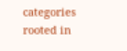categories rooted in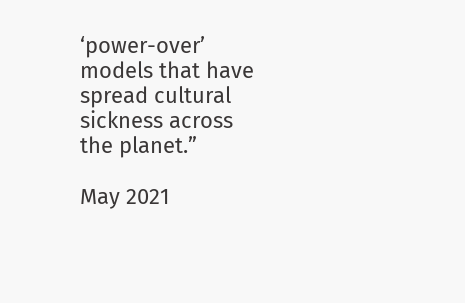‘power-over’ models that have spread cultural sickness across the planet.”

May 2021